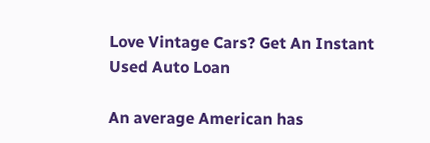Love Vintage Cars? Get An Instant Used Auto Loan

An average American has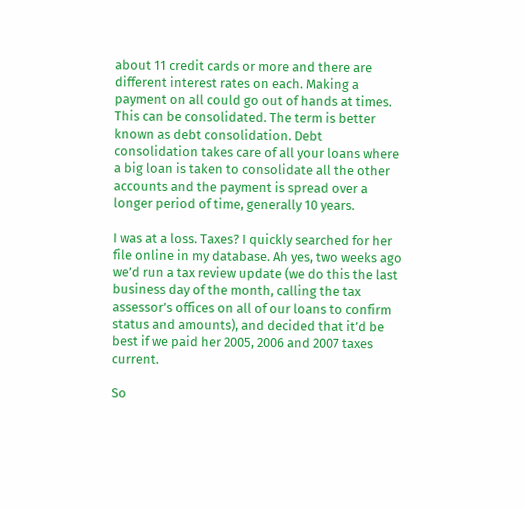about 11 credit cards or more and there are different interest rates on each. Making a payment on all could go out of hands at times. This can be consolidated. The term is better known as debt consolidation. Debt consolidation takes care of all your loans where a big loan is taken to consolidate all the other accounts and the payment is spread over a longer period of time, generally 10 years.

I was at a loss. Taxes? I quickly searched for her file online in my database. Ah yes, two weeks ago we’d run a tax review update (we do this the last business day of the month, calling the tax assessor’s offices on all of our loans to confirm status and amounts), and decided that it’d be best if we paid her 2005, 2006 and 2007 taxes current.

So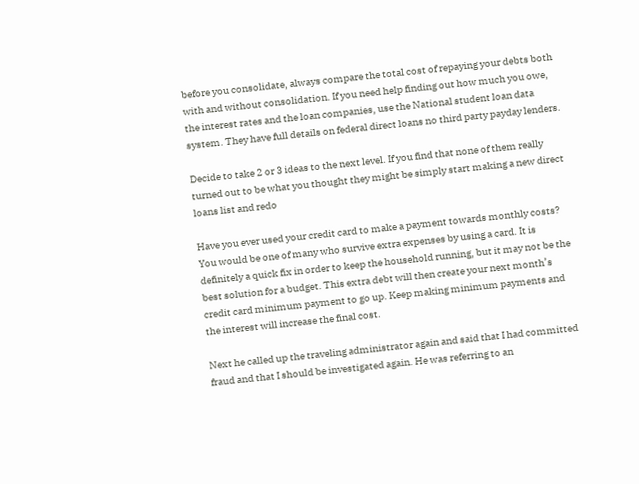before you consolidate, always compare the total cost of repaying your debts both with and without consolidation. If you need help finding out how much you owe, the interest rates and the loan companies, use the National student loan data system. They have full details on federal direct loans no third party payday lenders.

Decide to take 2 or 3 ideas to the next level. If you find that none of them really turned out to be what you thought they might be simply start making a new direct loans list and redo

Have you ever used your credit card to make a payment towards monthly costs? You would be one of many who survive extra expenses by using a card. It is definitely a quick fix in order to keep the household running, but it may not be the best solution for a budget. This extra debt will then create your next month’s credit card minimum payment to go up. Keep making minimum payments and the interest will increase the final cost.

Next he called up the traveling administrator again and said that I had committed fraud and that I should be investigated again. He was referring to an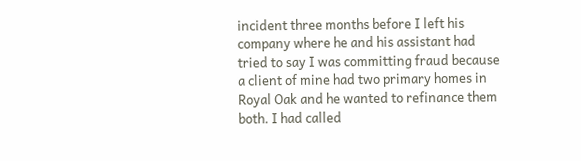incident three months before I left his company where he and his assistant had tried to say I was committing fraud because a client of mine had two primary homes in Royal Oak and he wanted to refinance them both. I had called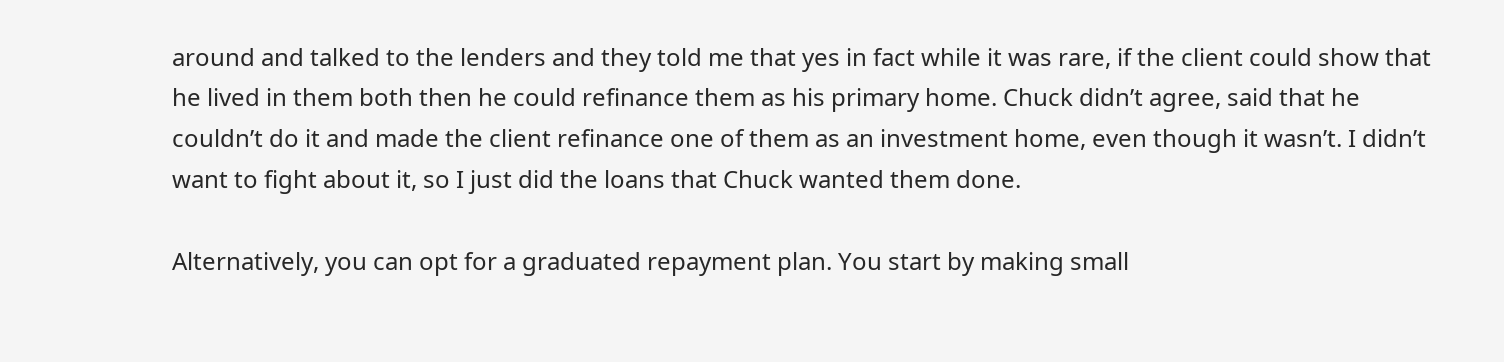around and talked to the lenders and they told me that yes in fact while it was rare, if the client could show that he lived in them both then he could refinance them as his primary home. Chuck didn’t agree, said that he couldn’t do it and made the client refinance one of them as an investment home, even though it wasn’t. I didn’t want to fight about it, so I just did the loans that Chuck wanted them done.

Alternatively, you can opt for a graduated repayment plan. You start by making small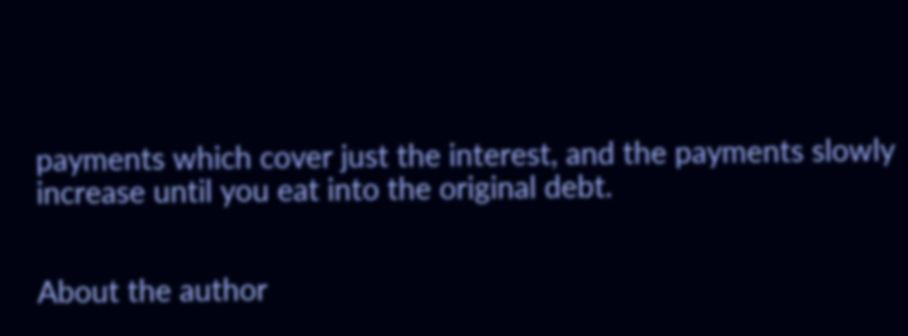payments which cover just the interest, and the payments slowly increase until you eat into the original debt.


About the author